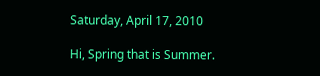Saturday, April 17, 2010

Hi, Spring that is Summer.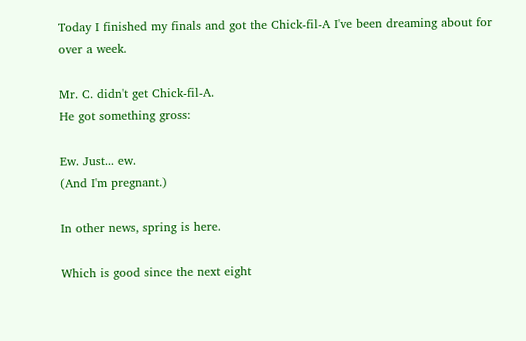Today I finished my finals and got the Chick-fil-A I've been dreaming about for over a week.

Mr. C. didn't get Chick-fil-A.
He got something gross:

Ew. Just... ew.
(And I'm pregnant.)

In other news, spring is here.

Which is good since the next eight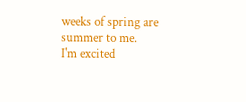weeks of spring are summer to me.
I'm excited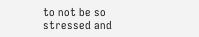to not be so stressed and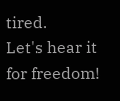tired.
Let's hear it for freedom!